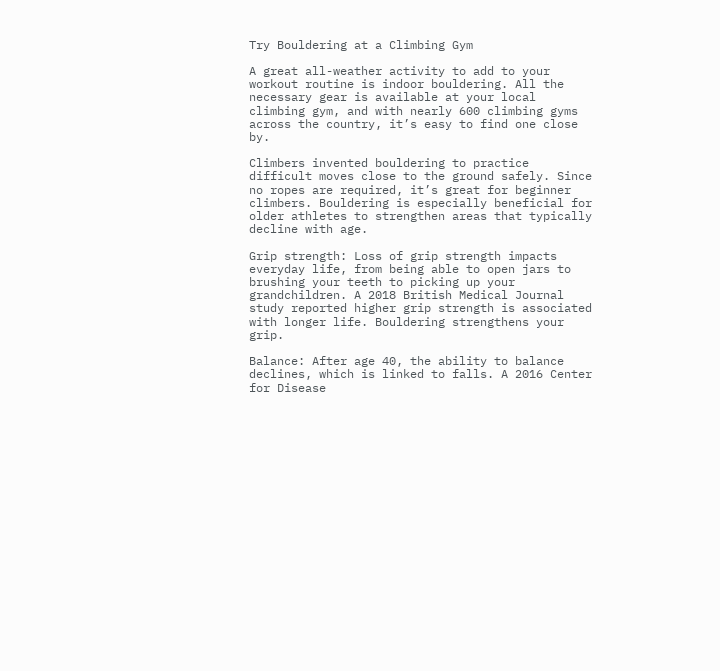Try Bouldering at a Climbing Gym

A great all-weather activity to add to your workout routine is indoor bouldering. All the necessary gear is available at your local climbing gym, and with nearly 600 climbing gyms across the country, it’s easy to find one close by.

Climbers invented bouldering to practice difficult moves close to the ground safely. Since no ropes are required, it’s great for beginner climbers. Bouldering is especially beneficial for older athletes to strengthen areas that typically decline with age.

Grip strength: Loss of grip strength impacts everyday life, from being able to open jars to brushing your teeth to picking up your grandchildren. A 2018 British Medical Journal study reported higher grip strength is associated with longer life. Bouldering strengthens your grip.

Balance: After age 40, the ability to balance declines, which is linked to falls. A 2016 Center for Disease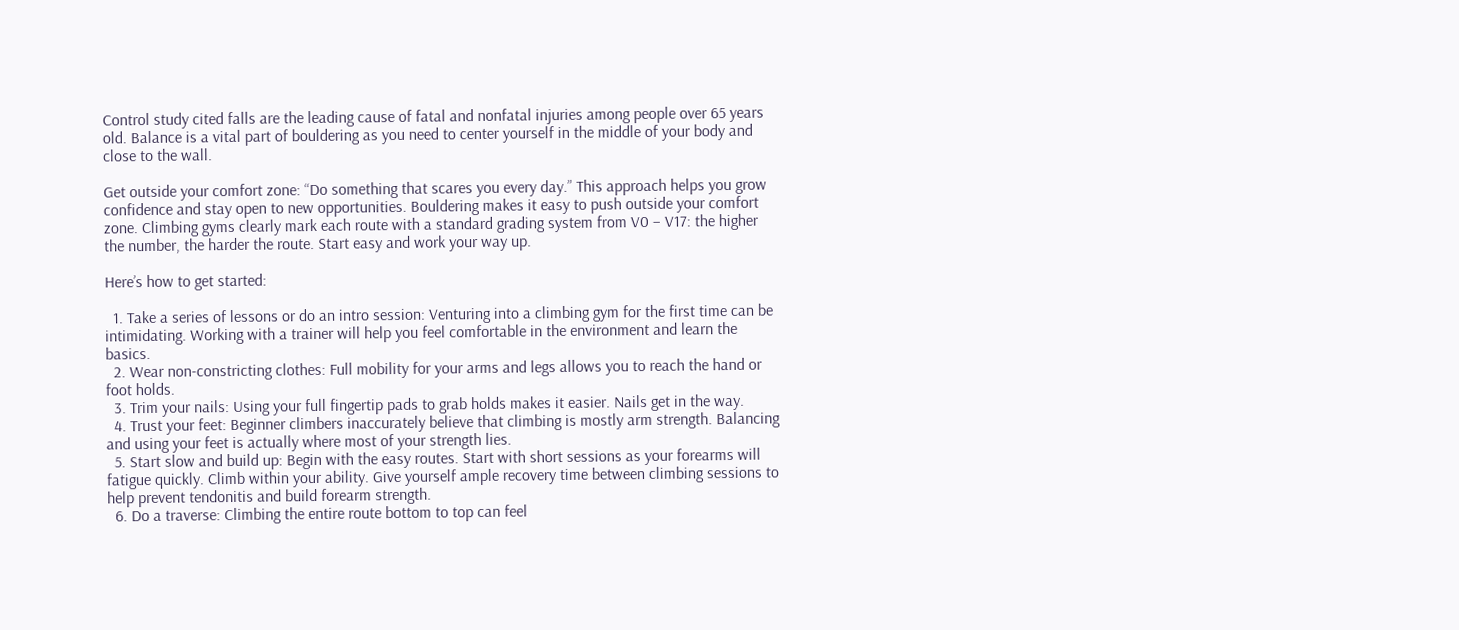Control study cited falls are the leading cause of fatal and nonfatal injuries among people over 65 years old. Balance is a vital part of bouldering as you need to center yourself in the middle of your body and close to the wall.

Get outside your comfort zone: “Do something that scares you every day.” This approach helps you grow confidence and stay open to new opportunities. Bouldering makes it easy to push outside your comfort zone. Climbing gyms clearly mark each route with a standard grading system from V0 – V17: the higher the number, the harder the route. Start easy and work your way up.

Here’s how to get started:

  1. Take a series of lessons or do an intro session: Venturing into a climbing gym for the first time can be intimidating. Working with a trainer will help you feel comfortable in the environment and learn the basics.
  2. Wear non-constricting clothes: Full mobility for your arms and legs allows you to reach the hand or foot holds.
  3. Trim your nails: Using your full fingertip pads to grab holds makes it easier. Nails get in the way.
  4. Trust your feet: Beginner climbers inaccurately believe that climbing is mostly arm strength. Balancing and using your feet is actually where most of your strength lies.
  5. Start slow and build up: Begin with the easy routes. Start with short sessions as your forearms will fatigue quickly. Climb within your ability. Give yourself ample recovery time between climbing sessions to help prevent tendonitis and build forearm strength.
  6. Do a traverse: Climbing the entire route bottom to top can feel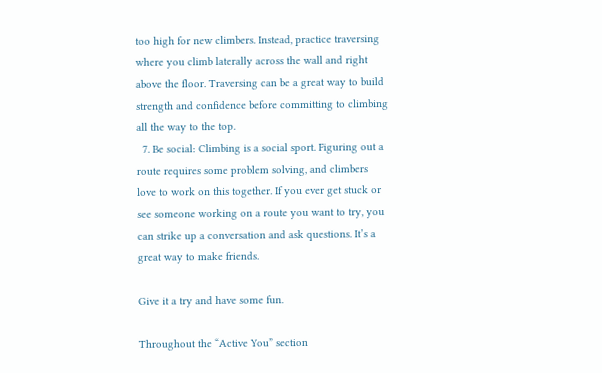too high for new climbers. Instead, practice traversing where you climb laterally across the wall and right above the floor. Traversing can be a great way to build strength and confidence before committing to climbing all the way to the top.
  7. Be social: Climbing is a social sport. Figuring out a route requires some problem solving, and climbers love to work on this together. If you ever get stuck or see someone working on a route you want to try, you can strike up a conversation and ask questions. It’s a great way to make friends.

Give it a try and have some fun.

Throughout the “Active You” section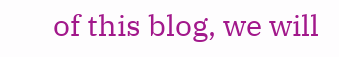of this blog, we will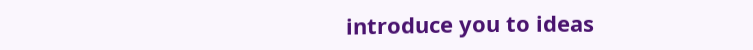introduce you to ideas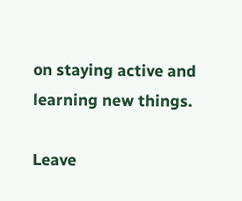on staying active and learning new things.

Leave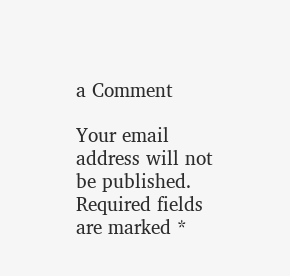a Comment

Your email address will not be published. Required fields are marked *